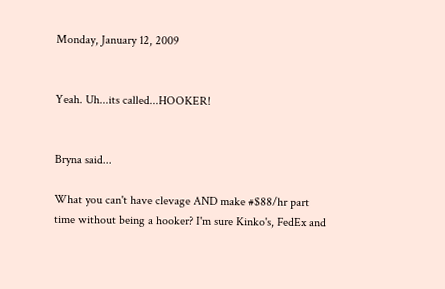Monday, January 12, 2009


Yeah. Uh...its called...HOOKER!


Bryna said...

What you can't have clevage AND make #$88/hr part time without being a hooker? I'm sure Kinko's, FedEx and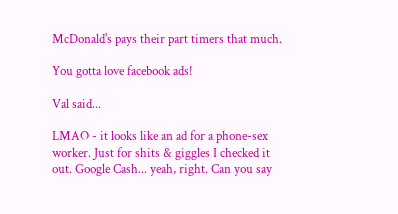McDonald's pays their part timers that much.

You gotta love facebook ads!

Val said...

LMAO - it looks like an ad for a phone-sex worker. Just for shits & giggles I checked it out. Google Cash... yeah, right. Can you say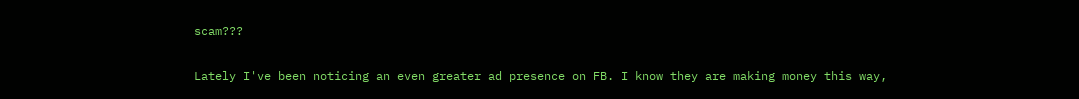scam???

Lately I've been noticing an even greater ad presence on FB. I know they are making money this way,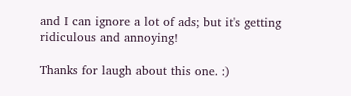and I can ignore a lot of ads; but it's getting ridiculous and annoying!

Thanks for laugh about this one. :)